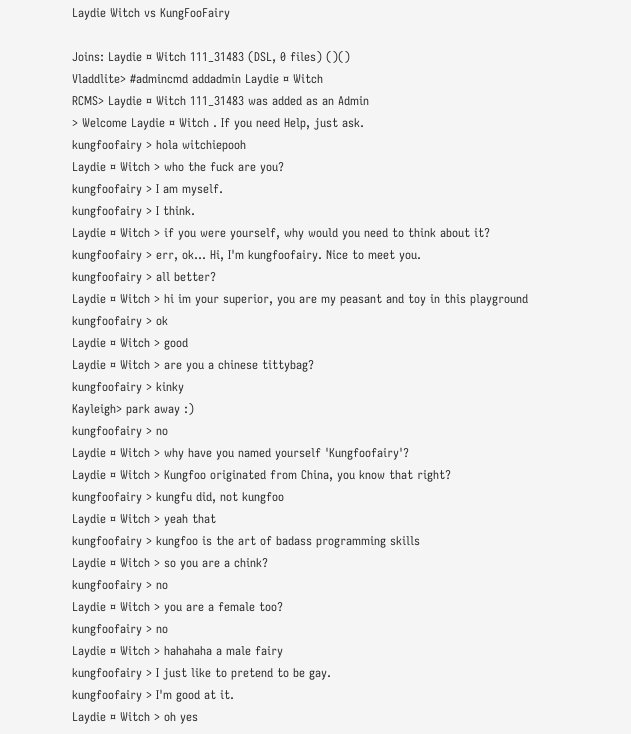Laydie Witch vs KungFooFairy

Joins: Laydie ¤ Witch 111_31483 (DSL, 0 files) ()()
Vladdlite> #admincmd addadmin Laydie ¤ Witch
RCMS> Laydie ¤ Witch 111_31483 was added as an Admin
> Welcome Laydie ¤ Witch . If you need Help, just ask.
kungfoofairy > hola witchiepooh
Laydie ¤ Witch > who the fuck are you?
kungfoofairy > I am myself.
kungfoofairy > I think.
Laydie ¤ Witch > if you were yourself, why would you need to think about it?
kungfoofairy > err, ok... Hi, I'm kungfoofairy. Nice to meet you.
kungfoofairy > all better?
Laydie ¤ Witch > hi im your superior, you are my peasant and toy in this playground
kungfoofairy > ok
Laydie ¤ Witch > good
Laydie ¤ Witch > are you a chinese tittybag?
kungfoofairy > kinky
Kayleigh> park away :)
kungfoofairy > no
Laydie ¤ Witch > why have you named yourself 'Kungfoofairy'?
Laydie ¤ Witch > Kungfoo originated from China, you know that right?
kungfoofairy > kungfu did, not kungfoo
Laydie ¤ Witch > yeah that
kungfoofairy > kungfoo is the art of badass programming skills
Laydie ¤ Witch > so you are a chink?
kungfoofairy > no
Laydie ¤ Witch > you are a female too?
kungfoofairy > no
Laydie ¤ Witch > hahahaha a male fairy
kungfoofairy > I just like to pretend to be gay.
kungfoofairy > I'm good at it.
Laydie ¤ Witch > oh yes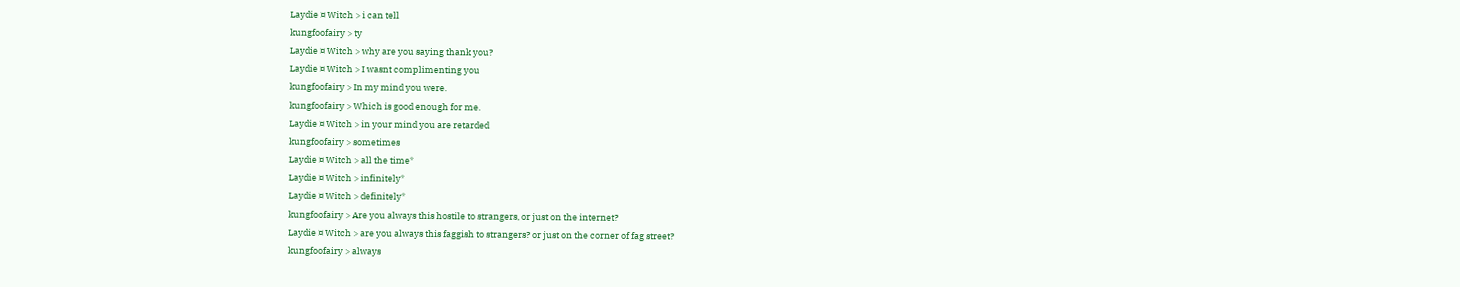Laydie ¤ Witch > i can tell
kungfoofairy > ty
Laydie ¤ Witch > why are you saying thank you?
Laydie ¤ Witch > I wasnt complimenting you
kungfoofairy > In my mind you were.
kungfoofairy > Which is good enough for me.
Laydie ¤ Witch > in your mind you are retarded
kungfoofairy > sometimes
Laydie ¤ Witch > all the time*
Laydie ¤ Witch > infinitely*
Laydie ¤ Witch > definitely*
kungfoofairy > Are you always this hostile to strangers, or just on the internet?
Laydie ¤ Witch > are you always this faggish to strangers? or just on the corner of fag street?
kungfoofairy > always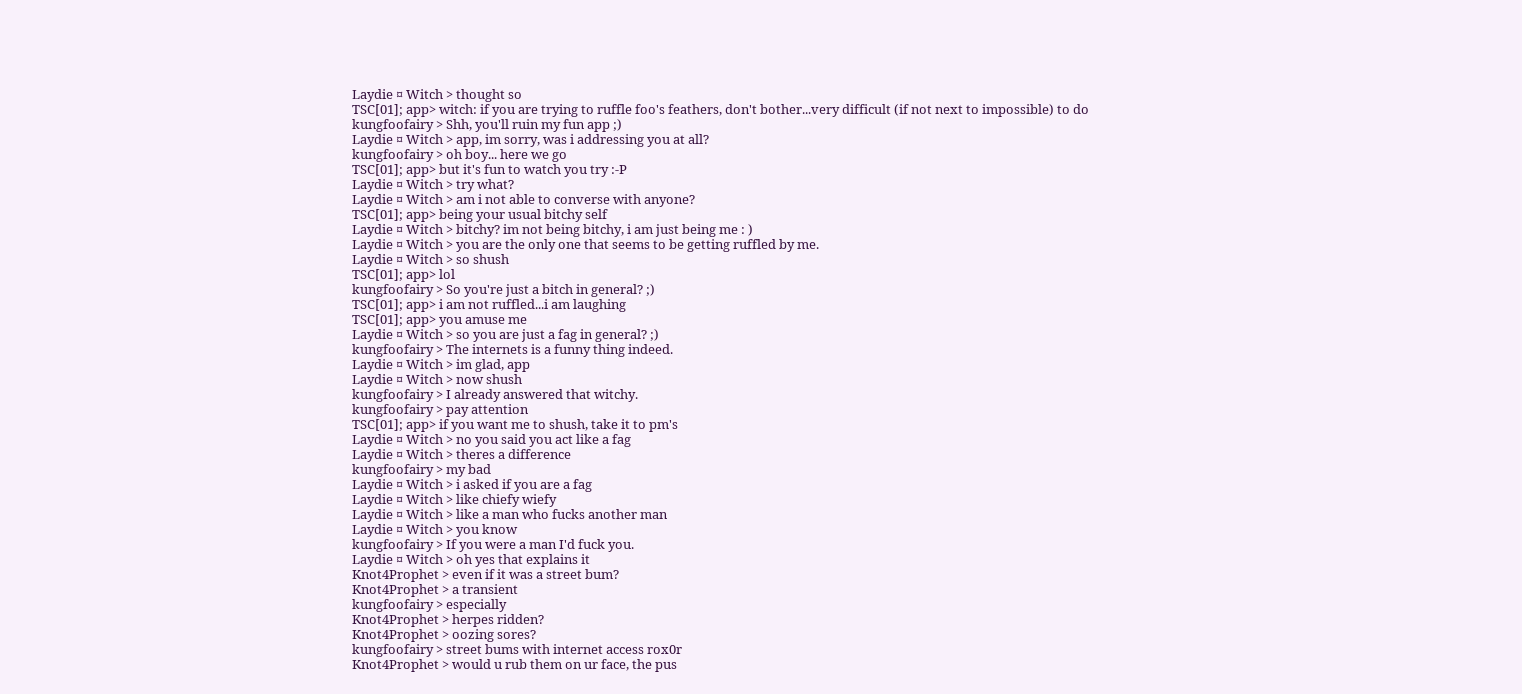Laydie ¤ Witch > thought so
TSC[01]; app> witch: if you are trying to ruffle foo's feathers, don't bother...very difficult (if not next to impossible) to do
kungfoofairy > Shh, you'll ruin my fun app ;)
Laydie ¤ Witch > app, im sorry, was i addressing you at all?
kungfoofairy > oh boy... here we go
TSC[01]; app> but it's fun to watch you try :-P
Laydie ¤ Witch > try what?
Laydie ¤ Witch > am i not able to converse with anyone?
TSC[01]; app> being your usual bitchy self
Laydie ¤ Witch > bitchy? im not being bitchy, i am just being me : )
Laydie ¤ Witch > you are the only one that seems to be getting ruffled by me.
Laydie ¤ Witch > so shush
TSC[01]; app> lol
kungfoofairy > So you're just a bitch in general? ;)
TSC[01]; app> i am not ruffled...i am laughing
TSC[01]; app> you amuse me
Laydie ¤ Witch > so you are just a fag in general? ;)
kungfoofairy > The internets is a funny thing indeed.
Laydie ¤ Witch > im glad, app
Laydie ¤ Witch > now shush
kungfoofairy > I already answered that witchy.
kungfoofairy > pay attention
TSC[01]; app> if you want me to shush, take it to pm's
Laydie ¤ Witch > no you said you act like a fag
Laydie ¤ Witch > theres a difference
kungfoofairy > my bad
Laydie ¤ Witch > i asked if you are a fag
Laydie ¤ Witch > like chiefy wiefy
Laydie ¤ Witch > like a man who fucks another man
Laydie ¤ Witch > you know
kungfoofairy > If you were a man I'd fuck you.
Laydie ¤ Witch > oh yes that explains it
Knot4Prophet > even if it was a street bum?
Knot4Prophet > a transient
kungfoofairy > especially
Knot4Prophet > herpes ridden?
Knot4Prophet > oozing sores?
kungfoofairy > street bums with internet access rox0r
Knot4Prophet > would u rub them on ur face, the pus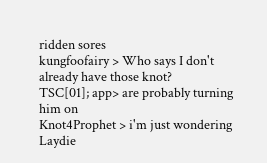ridden sores
kungfoofairy > Who says I don't already have those knot?
TSC[01]; app> are probably turning him on
Knot4Prophet > i'm just wondering
Laydie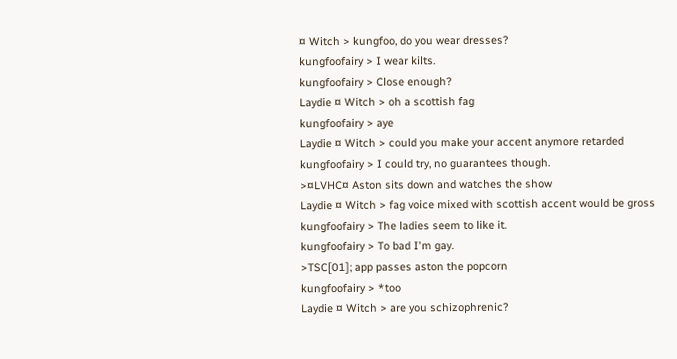¤ Witch > kungfoo, do you wear dresses?
kungfoofairy > I wear kilts.
kungfoofairy > Close enough?
Laydie ¤ Witch > oh a scottish fag
kungfoofairy > aye
Laydie ¤ Witch > could you make your accent anymore retarded
kungfoofairy > I could try, no guarantees though.
>¤LVHC¤ Aston sits down and watches the show
Laydie ¤ Witch > fag voice mixed with scottish accent would be gross
kungfoofairy > The ladies seem to like it.
kungfoofairy > To bad I'm gay.
>TSC[01]; app passes aston the popcorn
kungfoofairy > *too
Laydie ¤ Witch > are you schizophrenic?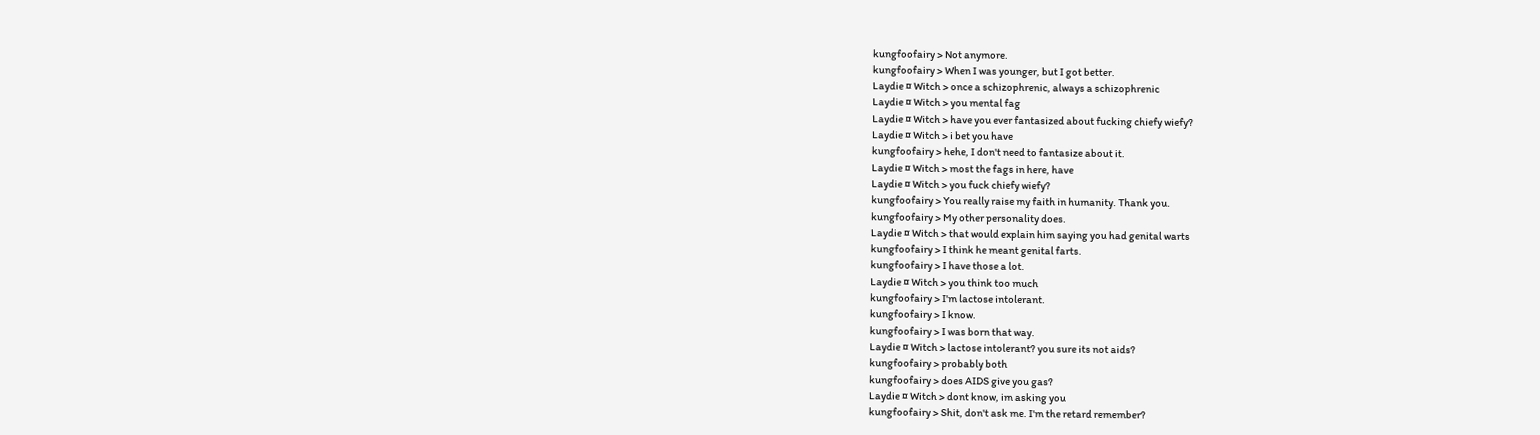kungfoofairy > Not anymore.
kungfoofairy > When I was younger, but I got better.
Laydie ¤ Witch > once a schizophrenic, always a schizophrenic
Laydie ¤ Witch > you mental fag
Laydie ¤ Witch > have you ever fantasized about fucking chiefy wiefy?
Laydie ¤ Witch > i bet you have
kungfoofairy > hehe, I don't need to fantasize about it.
Laydie ¤ Witch > most the fags in here, have
Laydie ¤ Witch > you fuck chiefy wiefy?
kungfoofairy > You really raise my faith in humanity. Thank you.
kungfoofairy > My other personality does.
Laydie ¤ Witch > that would explain him saying you had genital warts
kungfoofairy > I think he meant genital farts.
kungfoofairy > I have those a lot.
Laydie ¤ Witch > you think too much
kungfoofairy > I'm lactose intolerant.
kungfoofairy > I know.
kungfoofairy > I was born that way.
Laydie ¤ Witch > lactose intolerant? you sure its not aids?
kungfoofairy > probably both
kungfoofairy > does AIDS give you gas?
Laydie ¤ Witch > dont know, im asking you
kungfoofairy > Shit, don't ask me. I'm the retard remember?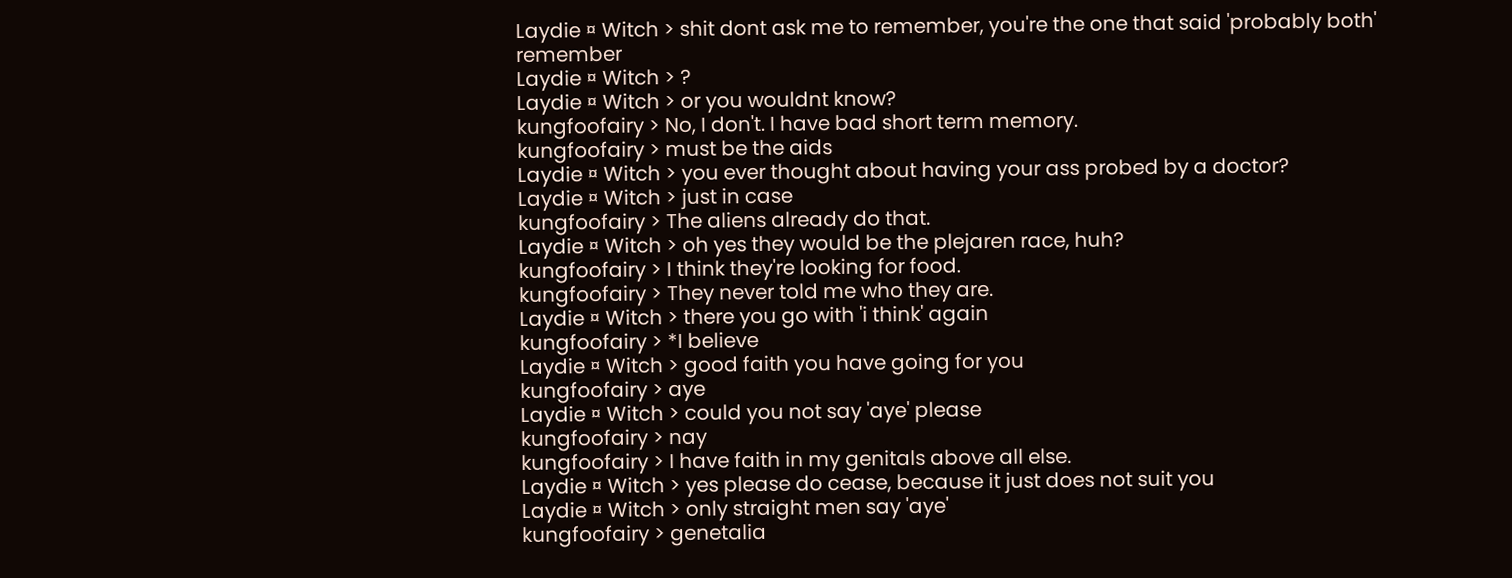Laydie ¤ Witch > shit dont ask me to remember, you're the one that said 'probably both' remember
Laydie ¤ Witch > ?
Laydie ¤ Witch > or you wouldnt know?
kungfoofairy > No, I don't. I have bad short term memory.
kungfoofairy > must be the aids
Laydie ¤ Witch > you ever thought about having your ass probed by a doctor?
Laydie ¤ Witch > just in case
kungfoofairy > The aliens already do that.
Laydie ¤ Witch > oh yes they would be the plejaren race, huh?
kungfoofairy > I think they're looking for food.
kungfoofairy > They never told me who they are.
Laydie ¤ Witch > there you go with 'i think' again
kungfoofairy > *I believe
Laydie ¤ Witch > good faith you have going for you
kungfoofairy > aye
Laydie ¤ Witch > could you not say 'aye' please
kungfoofairy > nay
kungfoofairy > I have faith in my genitals above all else.
Laydie ¤ Witch > yes please do cease, because it just does not suit you
Laydie ¤ Witch > only straight men say 'aye'
kungfoofairy > genetalia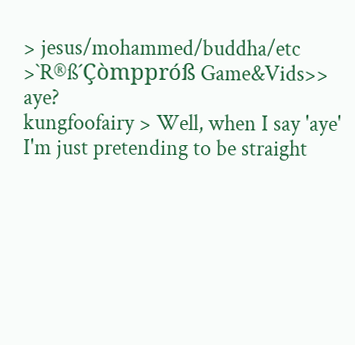> jesus/mohammed/buddha/etc
>`R®ß´Çòmppróß Game&Vids>> aye?
kungfoofairy > Well, when I say 'aye' I'm just pretending to be straight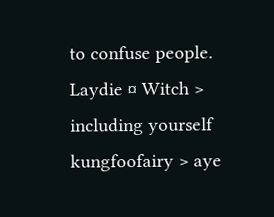to confuse people.
Laydie ¤ Witch > including yourself
kungfoofairy > aye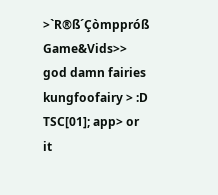>`R®ß´Çòmppróß Game&Vids>> god damn fairies
kungfoofairy > :D
TSC[01]; app> or it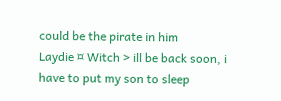could be the pirate in him
Laydie ¤ Witch > ill be back soon, i have to put my son to sleep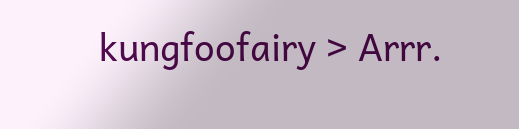kungfoofairy > Arrr.